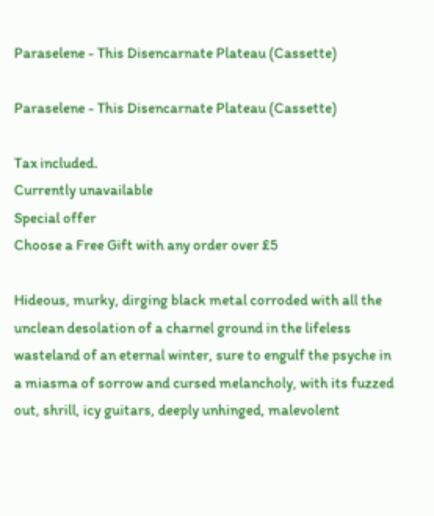Paraselene - This Disencarnate Plateau (Cassette)

Paraselene - This Disencarnate Plateau (Cassette)

Tax included.
Currently unavailable
Special offer
Choose a Free Gift with any order over £5

Hideous, murky, dirging black metal corroded with all the unclean desolation of a charnel ground in the lifeless wasteland of an eternal winter, sure to engulf the psyche in a miasma of sorrow and cursed melancholy, with its fuzzed out, shrill, icy guitars, deeply unhinged, malevolent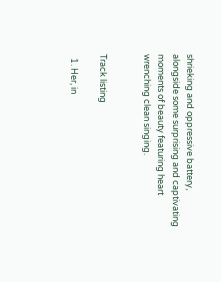shrieking and oppressive battery, alongside some surprising and captivating moments of beauty featuring heart wrenching clean singing.


Track listing

  1. Her, in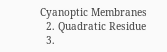Cyanoptic Membranes
  2. Quadratic Residue
  3.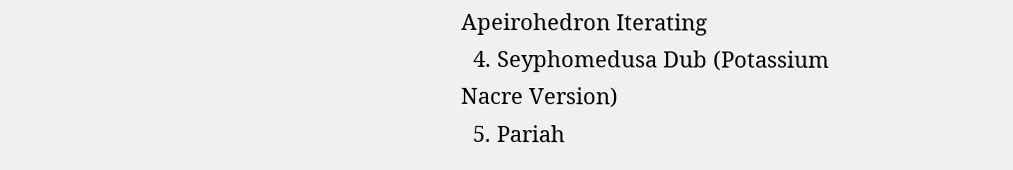Apeirohedron Iterating
  4. Seyphomedusa Dub (Potassium Nacre Version)
  5. Pariah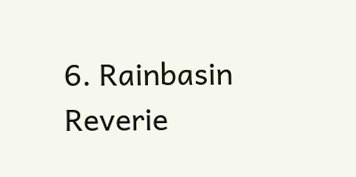6. Rainbasin Reverie